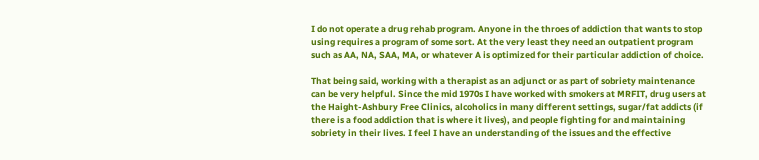I do not operate a drug rehab program. Anyone in the throes of addiction that wants to stop using requires a program of some sort. At the very least they need an outpatient program such as AA, NA, SAA, MA, or whatever A is optimized for their particular addiction of choice.

That being said, working with a therapist as an adjunct or as part of sobriety maintenance can be very helpful. Since the mid 1970s I have worked with smokers at MRFIT, drug users at the Haight-Ashbury Free Clinics, alcoholics in many different settings, sugar/fat addicts (if there is a food addiction that is where it lives), and people fighting for and maintaining sobriety in their lives. I feel I have an understanding of the issues and the effective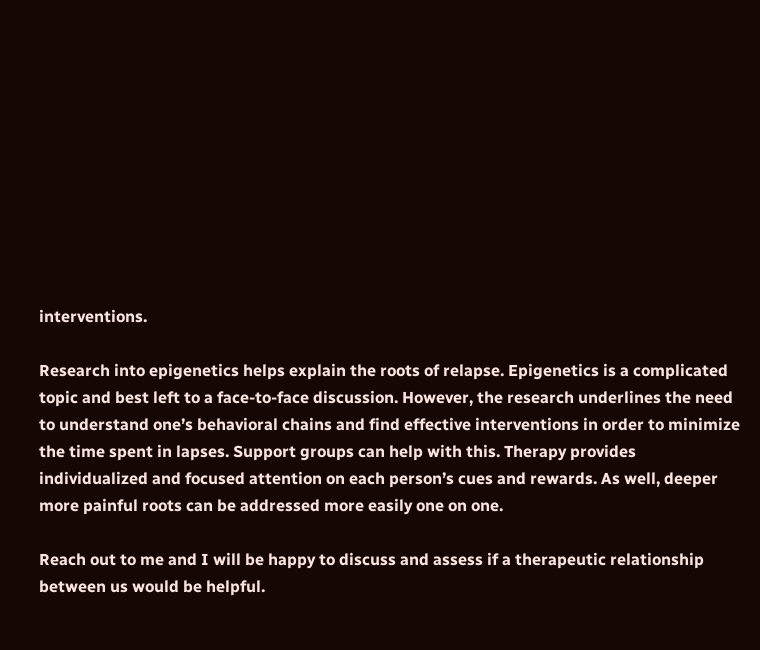interventions.

Research into epigenetics helps explain the roots of relapse. Epigenetics is a complicated topic and best left to a face-to-face discussion. However, the research underlines the need to understand one’s behavioral chains and find effective interventions in order to minimize the time spent in lapses. Support groups can help with this. Therapy provides individualized and focused attention on each person’s cues and rewards. As well, deeper more painful roots can be addressed more easily one on one.

Reach out to me and I will be happy to discuss and assess if a therapeutic relationship between us would be helpful.